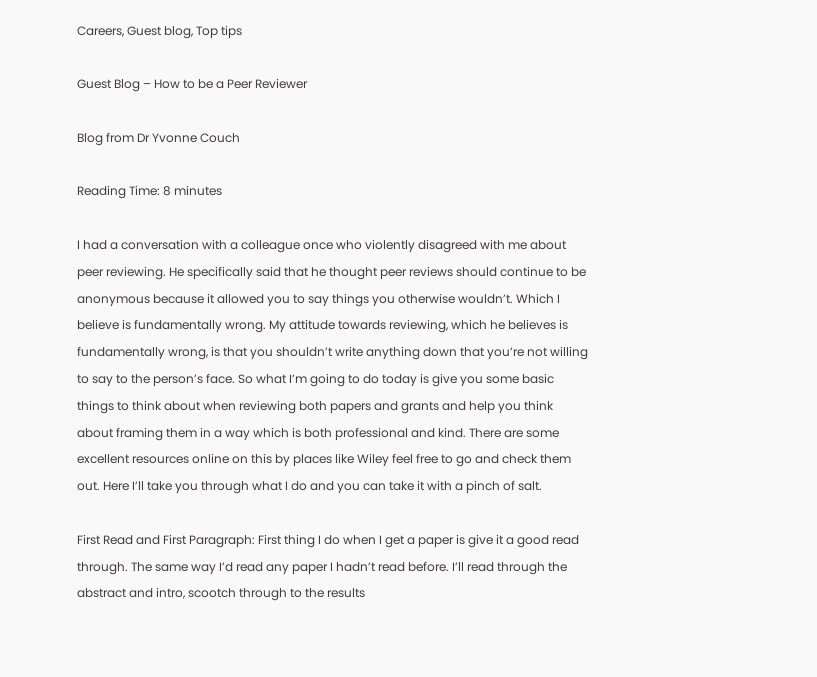Careers, Guest blog, Top tips

Guest Blog – How to be a Peer Reviewer

Blog from Dr Yvonne Couch

Reading Time: 8 minutes

I had a conversation with a colleague once who violently disagreed with me about peer reviewing. He specifically said that he thought peer reviews should continue to be anonymous because it allowed you to say things you otherwise wouldn’t. Which I believe is fundamentally wrong. My attitude towards reviewing, which he believes is fundamentally wrong, is that you shouldn’t write anything down that you’re not willing to say to the person’s face. So what I’m going to do today is give you some basic things to think about when reviewing both papers and grants and help you think about framing them in a way which is both professional and kind. There are some excellent resources online on this by places like Wiley feel free to go and check them out. Here I’ll take you through what I do and you can take it with a pinch of salt.

First Read and First Paragraph: First thing I do when I get a paper is give it a good read through. The same way I’d read any paper I hadn’t read before. I’ll read through the abstract and intro, scootch through to the results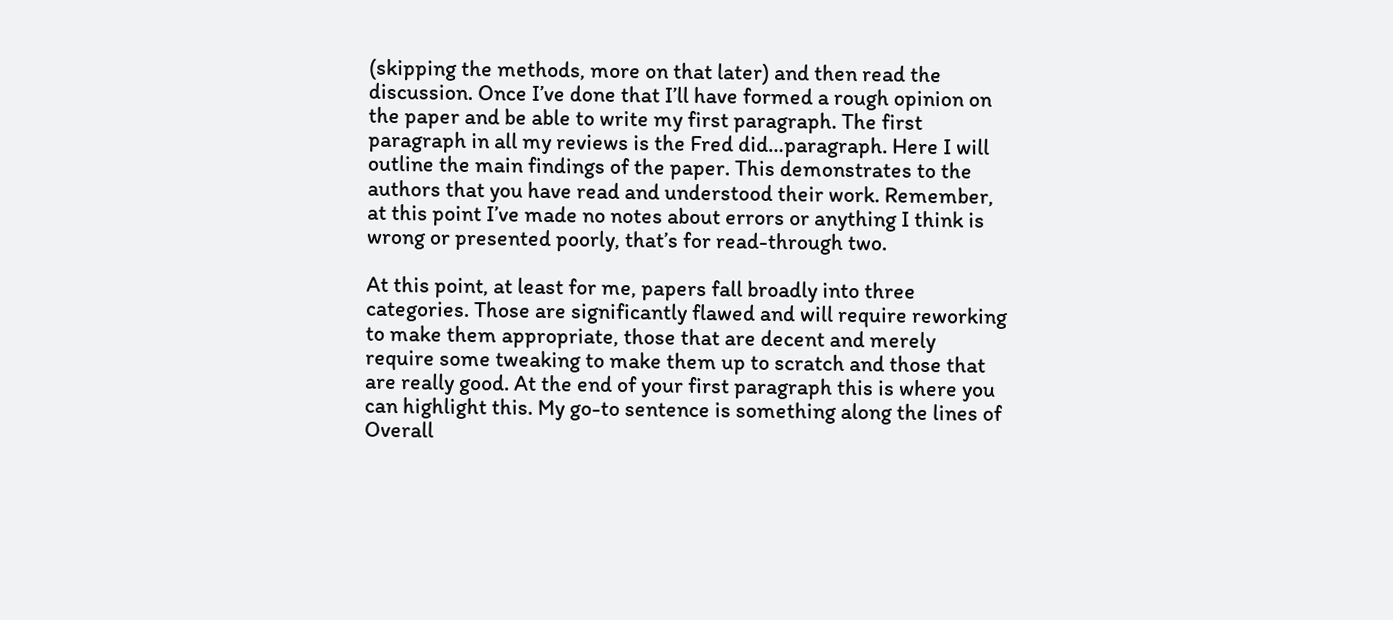(skipping the methods, more on that later) and then read the discussion. Once I’ve done that I’ll have formed a rough opinion on the paper and be able to write my first paragraph. The first paragraph in all my reviews is the Fred did…paragraph. Here I will outline the main findings of the paper. This demonstrates to the authors that you have read and understood their work. Remember, at this point I’ve made no notes about errors or anything I think is wrong or presented poorly, that’s for read-through two.

At this point, at least for me, papers fall broadly into three categories. Those are significantly flawed and will require reworking to make them appropriate, those that are decent and merely require some tweaking to make them up to scratch and those that are really good. At the end of your first paragraph this is where you can highlight this. My go-to sentence is something along the lines of Overall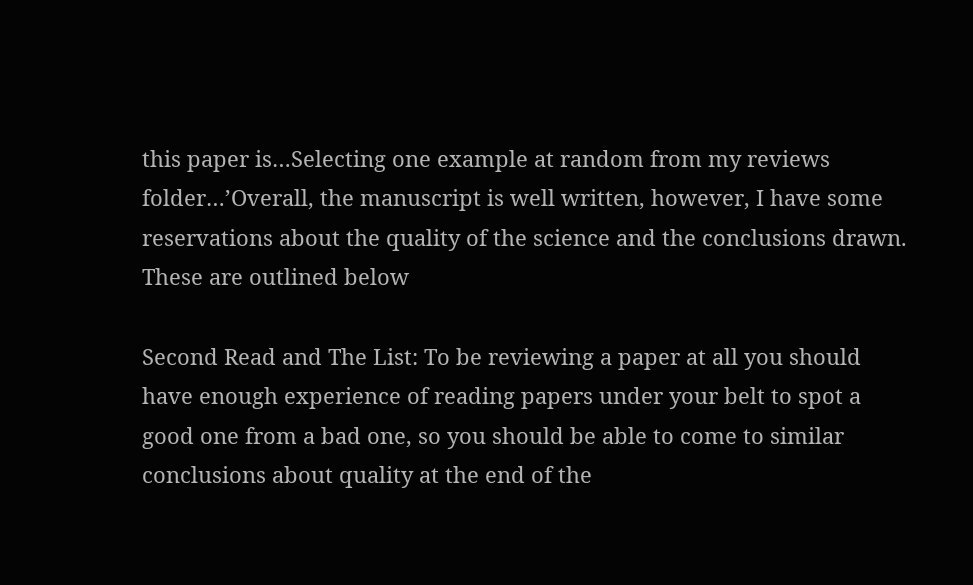this paper is…Selecting one example at random from my reviews folder…’Overall, the manuscript is well written, however, I have some reservations about the quality of the science and the conclusions drawn. These are outlined below

Second Read and The List: To be reviewing a paper at all you should have enough experience of reading papers under your belt to spot a good one from a bad one, so you should be able to come to similar conclusions about quality at the end of the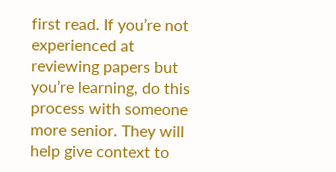first read. If you’re not experienced at reviewing papers but you’re learning, do this process with someone more senior. They will help give context to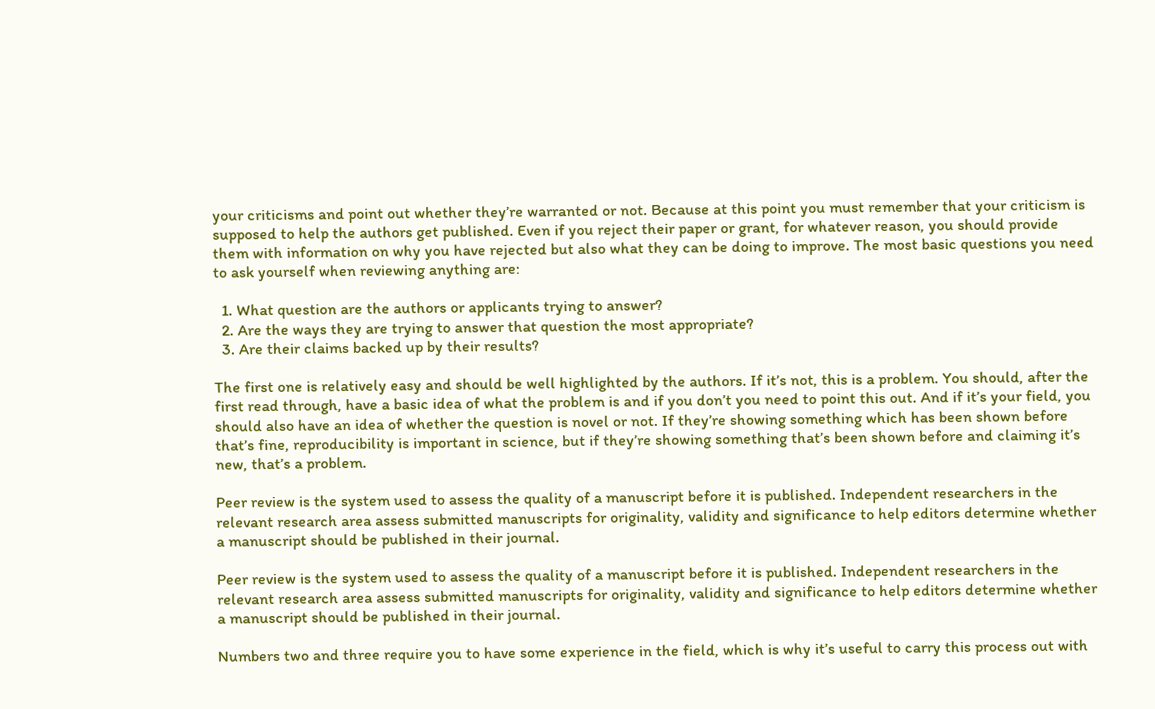your criticisms and point out whether they’re warranted or not. Because at this point you must remember that your criticism is supposed to help the authors get published. Even if you reject their paper or grant, for whatever reason, you should provide them with information on why you have rejected but also what they can be doing to improve. The most basic questions you need to ask yourself when reviewing anything are:

  1. What question are the authors or applicants trying to answer?
  2. Are the ways they are trying to answer that question the most appropriate?
  3. Are their claims backed up by their results?

The first one is relatively easy and should be well highlighted by the authors. If it’s not, this is a problem. You should, after the first read through, have a basic idea of what the problem is and if you don’t you need to point this out. And if it’s your field, you should also have an idea of whether the question is novel or not. If they’re showing something which has been shown before that’s fine, reproducibility is important in science, but if they’re showing something that’s been shown before and claiming it’s new, that’s a problem.

Peer review is the system used to assess the quality of a manuscript before it is published. Independent researchers in the relevant research area assess submitted manuscripts for originality, validity and significance to help editors determine whether a manuscript should be published in their journal.

Peer review is the system used to assess the quality of a manuscript before it is published. Independent researchers in the relevant research area assess submitted manuscripts for originality, validity and significance to help editors determine whether a manuscript should be published in their journal.

Numbers two and three require you to have some experience in the field, which is why it’s useful to carry this process out with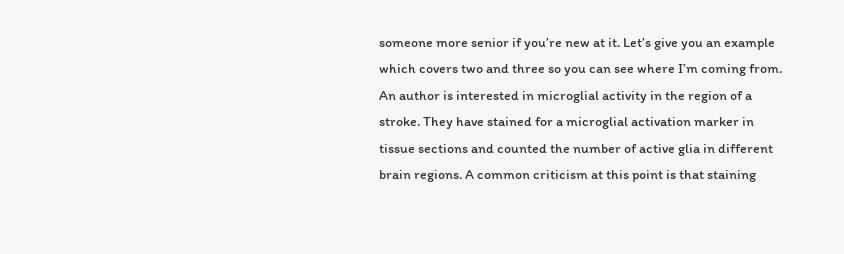someone more senior if you’re new at it. Let’s give you an example which covers two and three so you can see where I’m coming from. An author is interested in microglial activity in the region of a stroke. They have stained for a microglial activation marker in tissue sections and counted the number of active glia in different brain regions. A common criticism at this point is that staining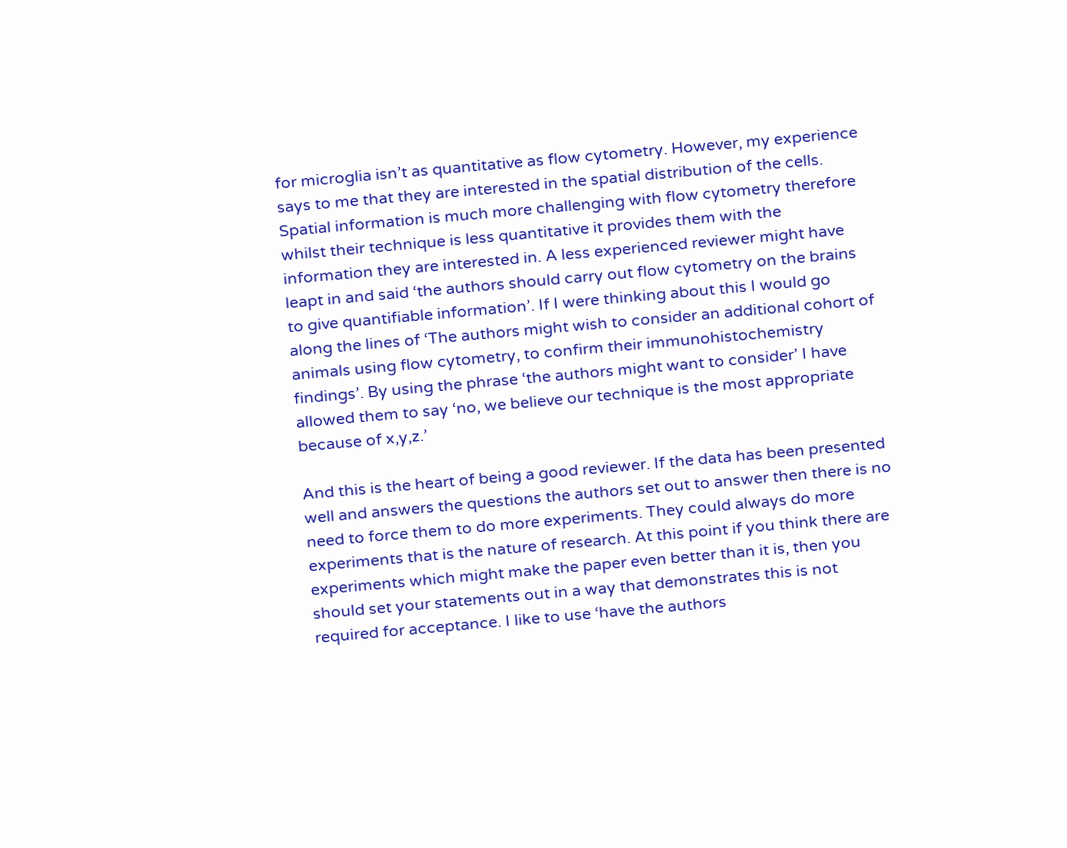for microglia isn’t as quantitative as flow cytometry. However, my experience says to me that they are interested in the spatial distribution of the cells. Spatial information is much more challenging with flow cytometry therefore whilst their technique is less quantitative it provides them with the information they are interested in. A less experienced reviewer might have leapt in and said ‘the authors should carry out flow cytometry on the brains to give quantifiable information’. If I were thinking about this I would go along the lines of ‘The authors might wish to consider an additional cohort of animals using flow cytometry, to confirm their immunohistochemistry findings’. By using the phrase ‘the authors might want to consider’ I have allowed them to say ‘no, we believe our technique is the most appropriate because of x,y,z.’

And this is the heart of being a good reviewer. If the data has been presented well and answers the questions the authors set out to answer then there is no need to force them to do more experiments. They could always do more experiments that is the nature of research. At this point if you think there are experiments which might make the paper even better than it is, then you should set your statements out in a way that demonstrates this is not required for acceptance. I like to use ‘have the authors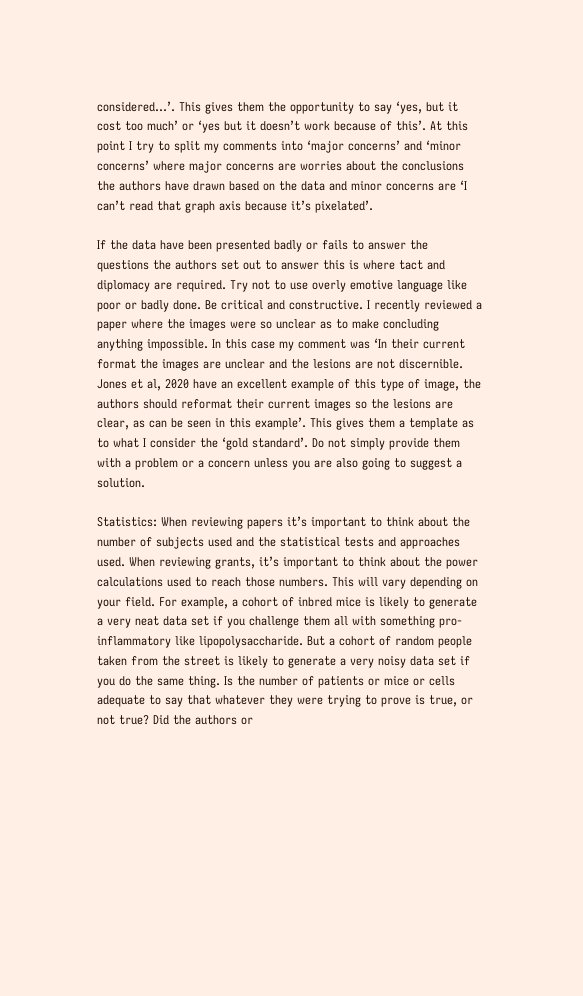considered…’. This gives them the opportunity to say ‘yes, but it cost too much’ or ‘yes but it doesn’t work because of this’. At this point I try to split my comments into ‘major concerns’ and ‘minor concerns’ where major concerns are worries about the conclusions the authors have drawn based on the data and minor concerns are ‘I can’t read that graph axis because it’s pixelated’.

If the data have been presented badly or fails to answer the questions the authors set out to answer this is where tact and diplomacy are required. Try not to use overly emotive language like poor or badly done. Be critical and constructive. I recently reviewed a paper where the images were so unclear as to make concluding anything impossible. In this case my comment was ‘In their current format the images are unclear and the lesions are not discernible. Jones et al, 2020 have an excellent example of this type of image, the authors should reformat their current images so the lesions are clear, as can be seen in this example’. This gives them a template as to what I consider the ‘gold standard’. Do not simply provide them with a problem or a concern unless you are also going to suggest a solution.

Statistics: When reviewing papers it’s important to think about the number of subjects used and the statistical tests and approaches used. When reviewing grants, it’s important to think about the power calculations used to reach those numbers. This will vary depending on your field. For example, a cohort of inbred mice is likely to generate a very neat data set if you challenge them all with something pro-inflammatory like lipopolysaccharide. But a cohort of random people taken from the street is likely to generate a very noisy data set if you do the same thing. Is the number of patients or mice or cells adequate to say that whatever they were trying to prove is true, or not true? Did the authors or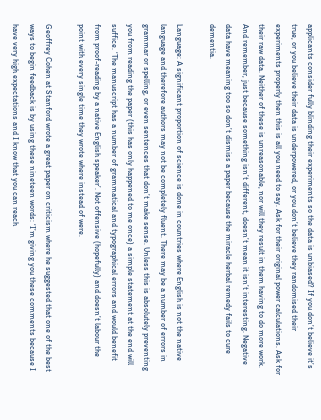applicants consider fully blinding their experiments so the data is unbiased? If you don’t believe it’s true, or you believe their data is underpowered, or you don’t believe they randomised their experiments properly then this is all you need to say. Ask for their original power calculations. Ask for their raw data. Neither of these is unreasonable, nor will they result in them having to do more work. And remember, just because something isn’t different, doesn’t mean it isn’t interesting. Negative data have meaning too so don’t dismiss a paper because the miracle herbal remedy fails to cure dementia.

Language: A significant proportion of science is done in countries where English is not the native language and therefore authors may not be completely fluent. There may be a number of errors in grammar or spelling, or even sentences that don’t make sense. Unless this is absolutely preventing you from reading the paper (this has only happened to me once) a simple statement at the end will suffice. ‘The manuscript has a number of grammatical and typographical errors and would benefit from proof-reading by a native English speaker’. Not offensive (hopefully) and doesn’t labour the point with every single time they wrote where instead of were.

Geoffrey Cohen at Stanford wrote a great paper on criticism where he suggested that one of the best ways to begin feedback is by using these nineteen words: ‘I’m giving you these comments because I have very high expectations and I know that you can reach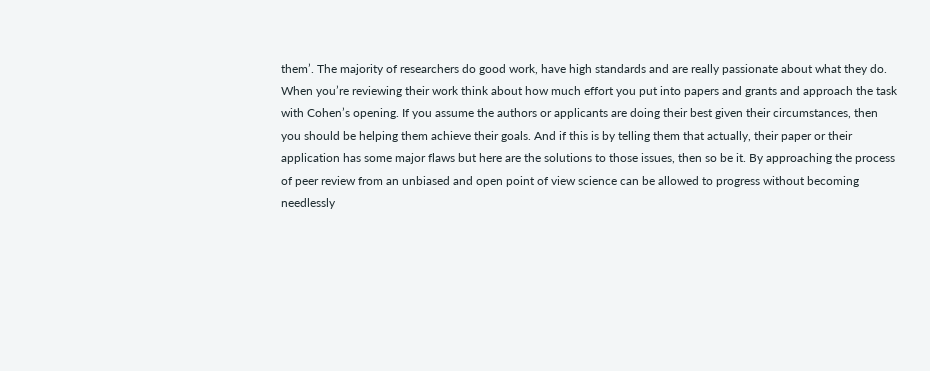them’. The majority of researchers do good work, have high standards and are really passionate about what they do. When you’re reviewing their work think about how much effort you put into papers and grants and approach the task with Cohen’s opening. If you assume the authors or applicants are doing their best given their circumstances, then you should be helping them achieve their goals. And if this is by telling them that actually, their paper or their application has some major flaws but here are the solutions to those issues, then so be it. By approaching the process of peer review from an unbiased and open point of view science can be allowed to progress without becoming needlessly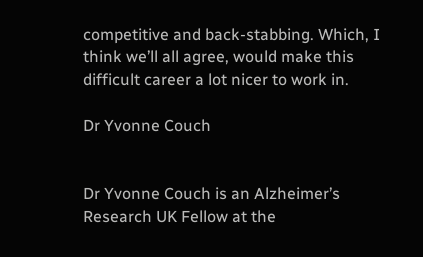competitive and back-stabbing. Which, I think we’ll all agree, would make this difficult career a lot nicer to work in.

Dr Yvonne Couch


Dr Yvonne Couch is an Alzheimer’s Research UK Fellow at the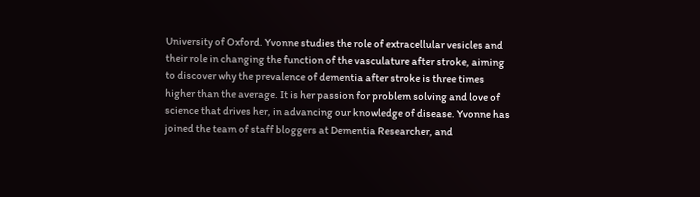University of Oxford. Yvonne studies the role of extracellular vesicles and their role in changing the function of the vasculature after stroke, aiming to discover why the prevalence of dementia after stroke is three times higher than the average. It is her passion for problem solving and love of science that drives her, in advancing our knowledge of disease. Yvonne has joined the team of staff bloggers at Dementia Researcher, and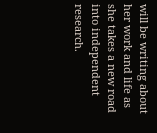will be writing about her work and life as she takes a new road into independent research.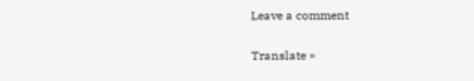Leave a comment

Translate »